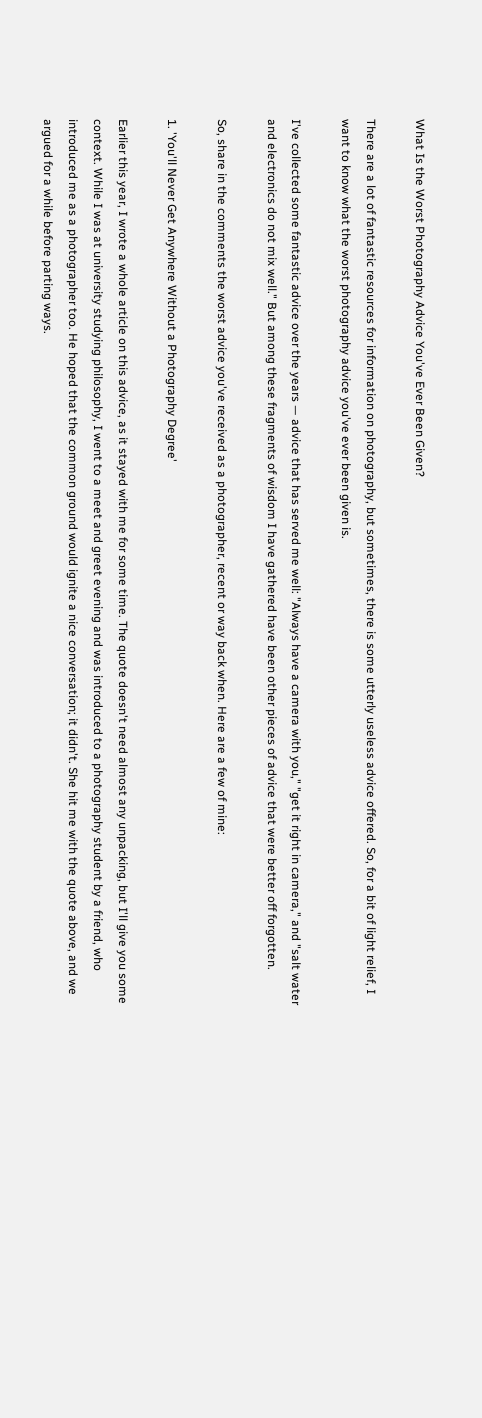What Is the Worst Photography Advice You've Ever Been Given?

There are a lot of fantastic resources for information on photography, but sometimes, there is some utterly useless advice offered. So, for a bit of light relief, I want to know what the worst photography advice you've ever been given is.

I've collected some fantastic advice over the years — advice that has served me well: "Always have a camera with you," "get it right in camera," and "salt water and electronics do not mix well." But among these fragments of wisdom I have gathered have been other pieces of advice that were better off forgotten.

So, share in the comments the worst advice you've received as a photographer, recent or way back when. Here are a few of mine:

1. 'You'll Never Get Anywhere Without a Photography Degree'

Earlier this year, I wrote a whole article on this advice, as it stayed with me for some time. The quote doesn't need almost any unpacking, but I'll give you some context. While I was at university studying philosophy, I went to a meet and greet evening and was introduced to a photography student by a friend, who introduced me as a photographer too. He hoped that the common ground would ignite a nice conversation; it didn't. She hit me with the quote above, and we argued for a while before parting ways.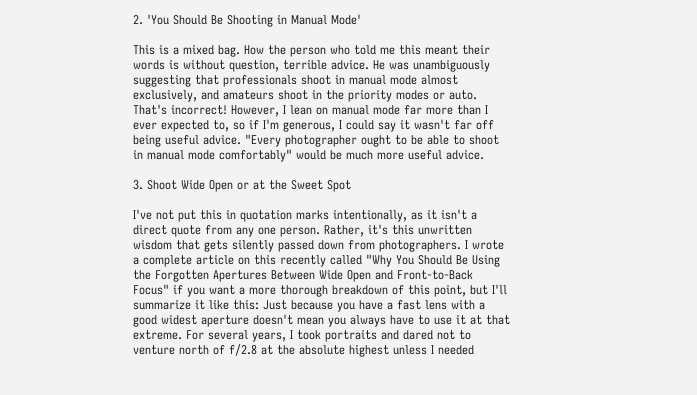2. 'You Should Be Shooting in Manual Mode'

This is a mixed bag. How the person who told me this meant their words is without question, terrible advice. He was unambiguously suggesting that professionals shoot in manual mode almost exclusively, and amateurs shoot in the priority modes or auto. That's incorrect! However, I lean on manual mode far more than I ever expected to, so if I'm generous, I could say it wasn't far off being useful advice. "Every photographer ought to be able to shoot in manual mode comfortably" would be much more useful advice.

3. Shoot Wide Open or at the Sweet Spot

I've not put this in quotation marks intentionally, as it isn't a direct quote from any one person. Rather, it's this unwritten wisdom that gets silently passed down from photographers. I wrote a complete article on this recently called "Why You Should Be Using the Forgotten Apertures Between Wide Open and Front-to-Back Focus" if you want a more thorough breakdown of this point, but I'll summarize it like this: Just because you have a fast lens with a good widest aperture doesn't mean you always have to use it at that extreme. For several years, I took portraits and dared not to venture north of f/2.8 at the absolute highest unless I needed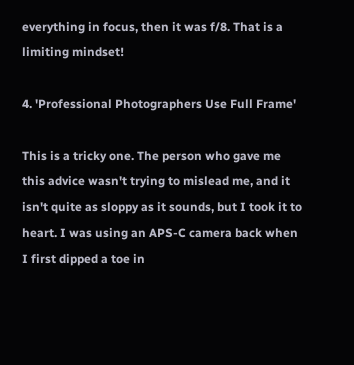everything in focus, then it was f/8. That is a limiting mindset!

4. 'Professional Photographers Use Full Frame'

This is a tricky one. The person who gave me this advice wasn't trying to mislead me, and it isn't quite as sloppy as it sounds, but I took it to heart. I was using an APS-C camera back when I first dipped a toe in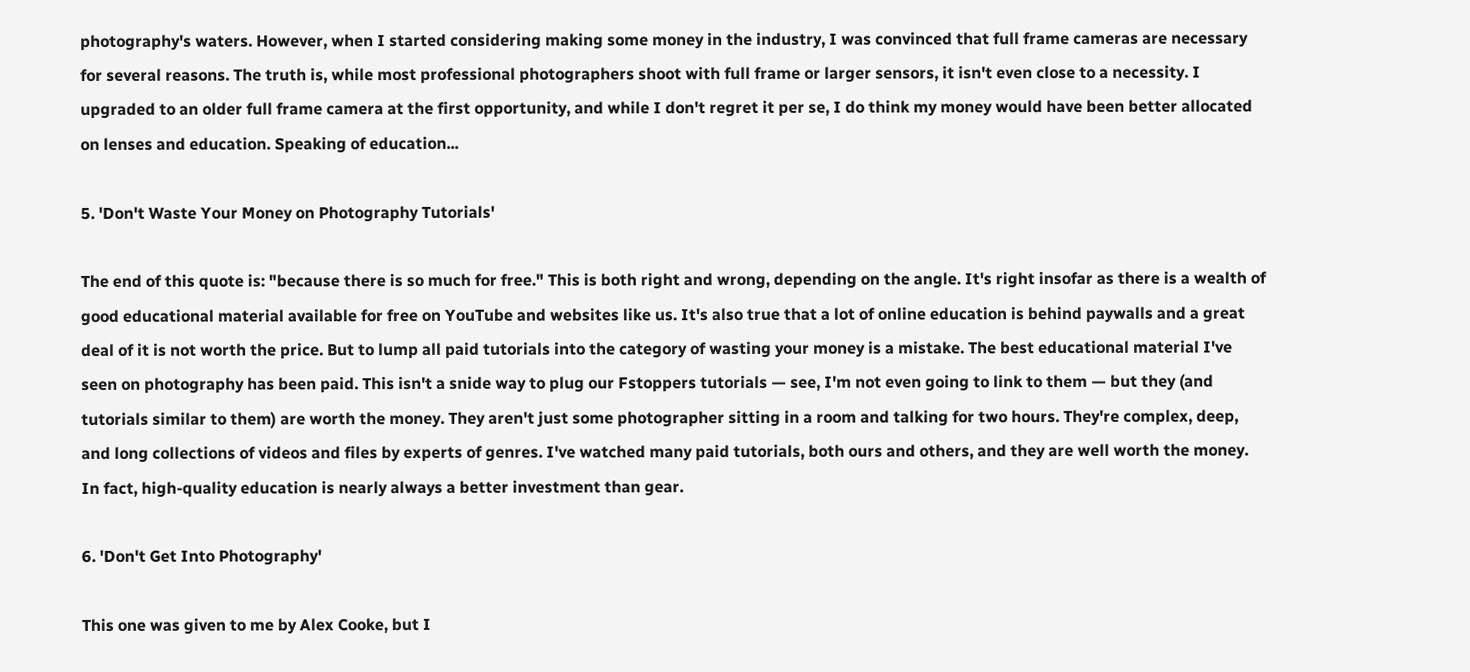photography's waters. However, when I started considering making some money in the industry, I was convinced that full frame cameras are necessary for several reasons. The truth is, while most professional photographers shoot with full frame or larger sensors, it isn't even close to a necessity. I upgraded to an older full frame camera at the first opportunity, and while I don't regret it per se, I do think my money would have been better allocated on lenses and education. Speaking of education...

5. 'Don't Waste Your Money on Photography Tutorials'

The end of this quote is: "because there is so much for free." This is both right and wrong, depending on the angle. It's right insofar as there is a wealth of good educational material available for free on YouTube and websites like us. It's also true that a lot of online education is behind paywalls and a great deal of it is not worth the price. But to lump all paid tutorials into the category of wasting your money is a mistake. The best educational material I've seen on photography has been paid. This isn't a snide way to plug our Fstoppers tutorials — see, I'm not even going to link to them — but they (and tutorials similar to them) are worth the money. They aren't just some photographer sitting in a room and talking for two hours. They're complex, deep, and long collections of videos and files by experts of genres. I've watched many paid tutorials, both ours and others, and they are well worth the money. In fact, high-quality education is nearly always a better investment than gear.

6. 'Don't Get Into Photography'

This one was given to me by Alex Cooke, but I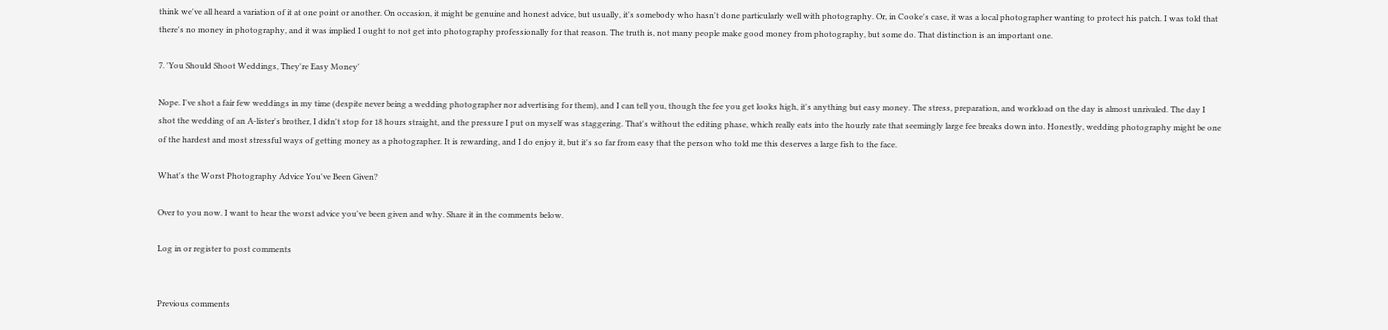think we've all heard a variation of it at one point or another. On occasion, it might be genuine and honest advice, but usually, it's somebody who hasn't done particularly well with photography. Or, in Cooke's case, it was a local photographer wanting to protect his patch. I was told that there's no money in photography, and it was implied I ought to not get into photography professionally for that reason. The truth is, not many people make good money from photography, but some do. That distinction is an important one.

7. 'You Should Shoot Weddings, They're Easy Money'

Nope. I've shot a fair few weddings in my time (despite never being a wedding photographer nor advertising for them), and I can tell you, though the fee you get looks high, it's anything but easy money. The stress, preparation, and workload on the day is almost unrivaled. The day I shot the wedding of an A-lister's brother, I didn't stop for 18 hours straight, and the pressure I put on myself was staggering. That's without the editing phase, which really eats into the hourly rate that seemingly large fee breaks down into. Honestly, wedding photography might be one of the hardest and most stressful ways of getting money as a photographer. It is rewarding, and I do enjoy it, but it's so far from easy that the person who told me this deserves a large fish to the face.

What's the Worst Photography Advice You've Been Given?

Over to you now. I want to hear the worst advice you've been given and why. Share it in the comments below.

Log in or register to post comments


Previous comments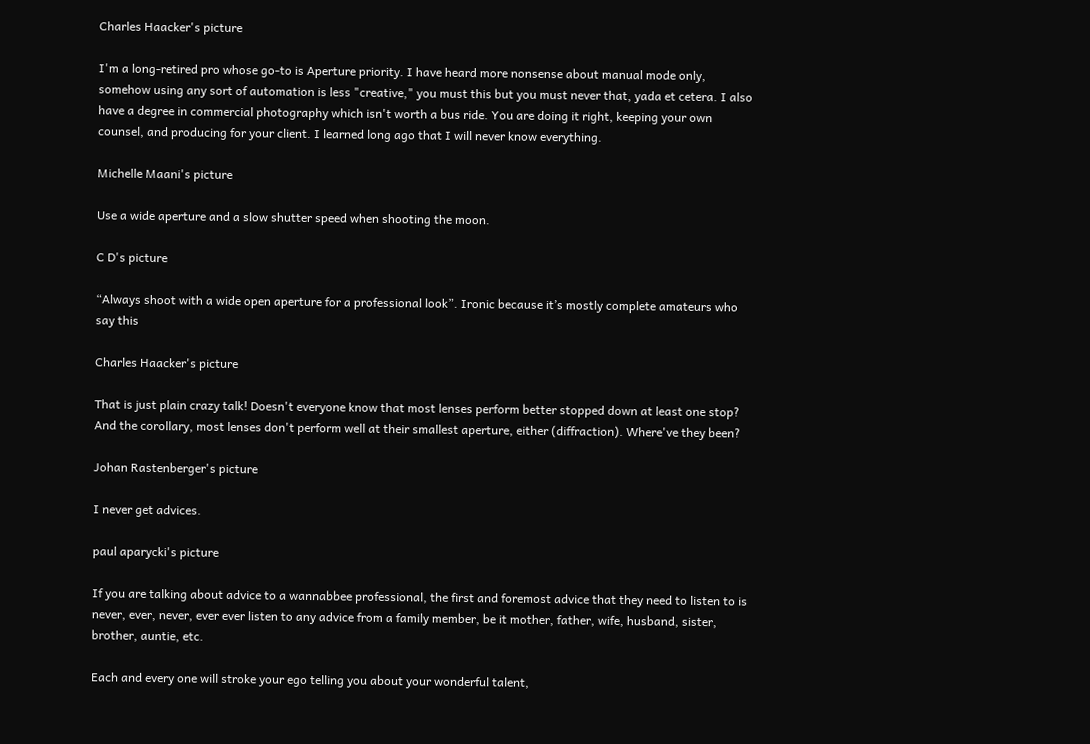Charles Haacker's picture

I'm a long-retired pro whose go-to is Aperture priority. I have heard more nonsense about manual mode only, somehow using any sort of automation is less "creative," you must this but you must never that, yada et cetera. I also have a degree in commercial photography which isn't worth a bus ride. You are doing it right, keeping your own counsel, and producing for your client. I learned long ago that I will never know everything.

Michelle Maani's picture

Use a wide aperture and a slow shutter speed when shooting the moon.

C D's picture

“Always shoot with a wide open aperture for a professional look”. Ironic because it’s mostly complete amateurs who say this

Charles Haacker's picture

That is just plain crazy talk! Doesn't everyone know that most lenses perform better stopped down at least one stop? And the corollary, most lenses don't perform well at their smallest aperture, either (diffraction). Where've they been?

Johan Rastenberger's picture

I never get advices.

paul aparycki's picture

If you are talking about advice to a wannabbee professional, the first and foremost advice that they need to listen to is never, ever, never, ever ever listen to any advice from a family member, be it mother, father, wife, husband, sister, brother, auntie, etc.

Each and every one will stroke your ego telling you about your wonderful talent,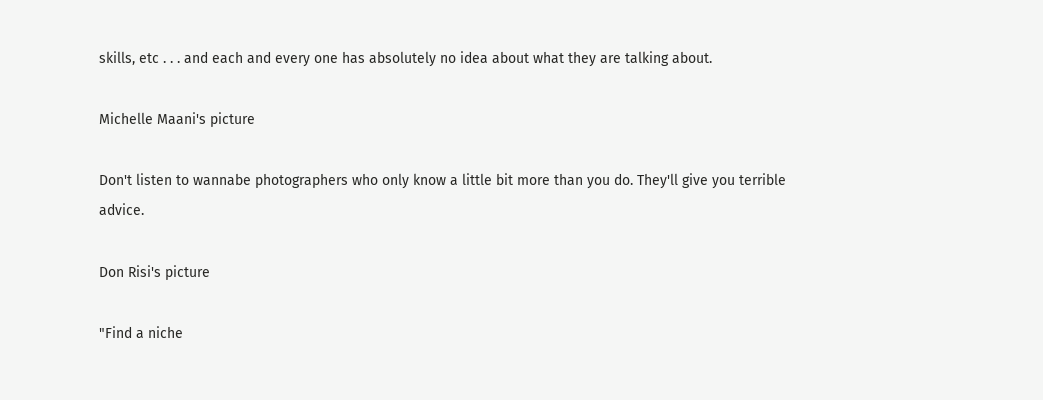skills, etc . . . and each and every one has absolutely no idea about what they are talking about.

Michelle Maani's picture

Don't listen to wannabe photographers who only know a little bit more than you do. They'll give you terrible advice.

Don Risi's picture

"Find a niche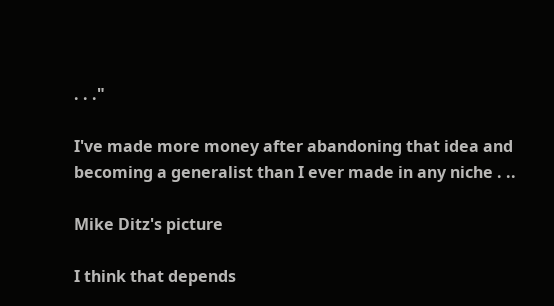. . ."

I've made more money after abandoning that idea and becoming a generalist than I ever made in any niche . ..

Mike Ditz's picture

I think that depends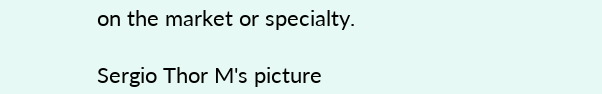on the market or specialty.

Sergio Thor M's picture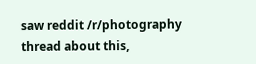saw reddit /r/photography thread about this,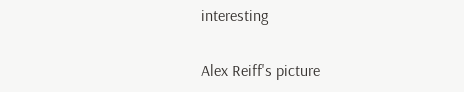interesting

Alex Reiff's picture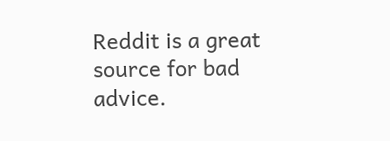Reddit is a great source for bad advice.